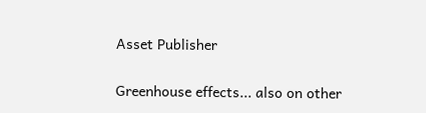Asset Publisher

Greenhouse effects... also on other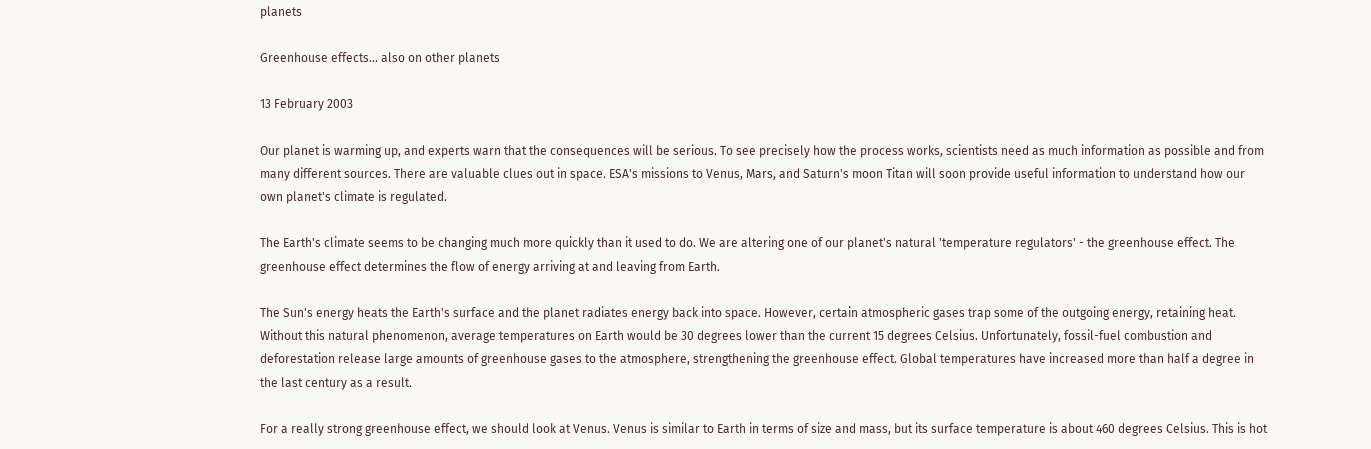planets

Greenhouse effects... also on other planets

13 February 2003

Our planet is warming up, and experts warn that the consequences will be serious. To see precisely how the process works, scientists need as much information as possible and from many different sources. There are valuable clues out in space. ESA's missions to Venus, Mars, and Saturn's moon Titan will soon provide useful information to understand how our own planet's climate is regulated.

The Earth's climate seems to be changing much more quickly than it used to do. We are altering one of our planet's natural 'temperature regulators' - the greenhouse effect. The greenhouse effect determines the flow of energy arriving at and leaving from Earth.

The Sun's energy heats the Earth's surface and the planet radiates energy back into space. However, certain atmospheric gases trap some of the outgoing energy, retaining heat. Without this natural phenomenon, average temperatures on Earth would be 30 degrees lower than the current 15 degrees Celsius. Unfortunately, fossil-fuel combustion and deforestation release large amounts of greenhouse gases to the atmosphere, strengthening the greenhouse effect. Global temperatures have increased more than half a degree in the last century as a result.

For a really strong greenhouse effect, we should look at Venus. Venus is similar to Earth in terms of size and mass, but its surface temperature is about 460 degrees Celsius. This is hot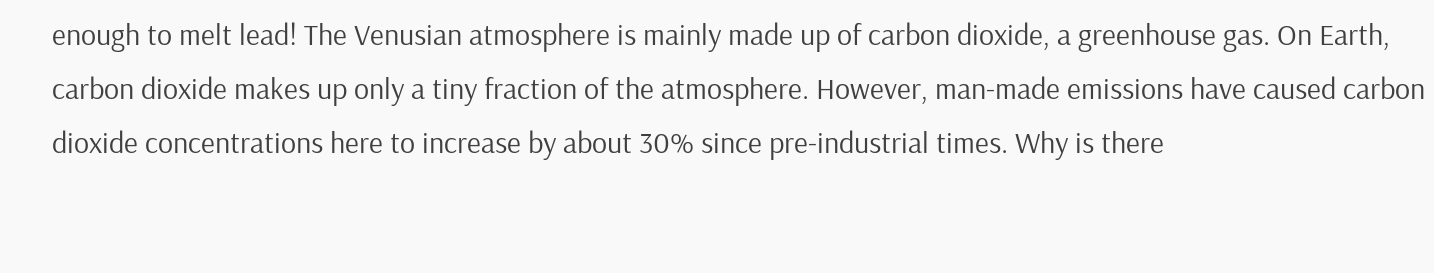enough to melt lead! The Venusian atmosphere is mainly made up of carbon dioxide, a greenhouse gas. On Earth, carbon dioxide makes up only a tiny fraction of the atmosphere. However, man-made emissions have caused carbon dioxide concentrations here to increase by about 30% since pre-industrial times. Why is there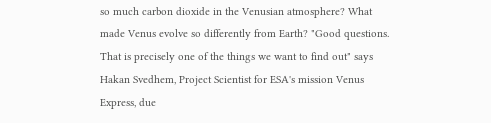so much carbon dioxide in the Venusian atmosphere? What made Venus evolve so differently from Earth? "Good questions. That is precisely one of the things we want to find out" says Hakan Svedhem, Project Scientist for ESA's mission Venus Express, due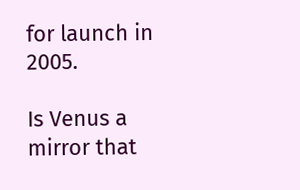for launch in 2005.

Is Venus a mirror that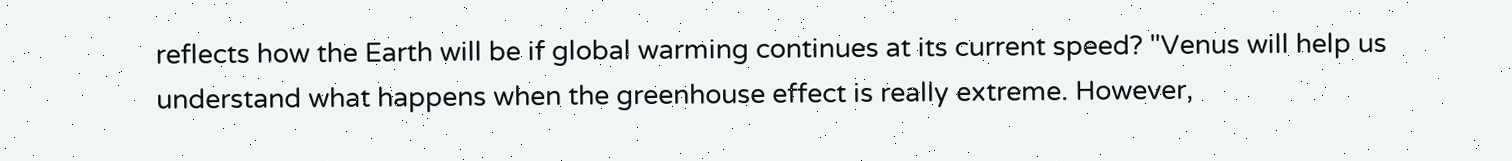reflects how the Earth will be if global warming continues at its current speed? "Venus will help us understand what happens when the greenhouse effect is really extreme. However,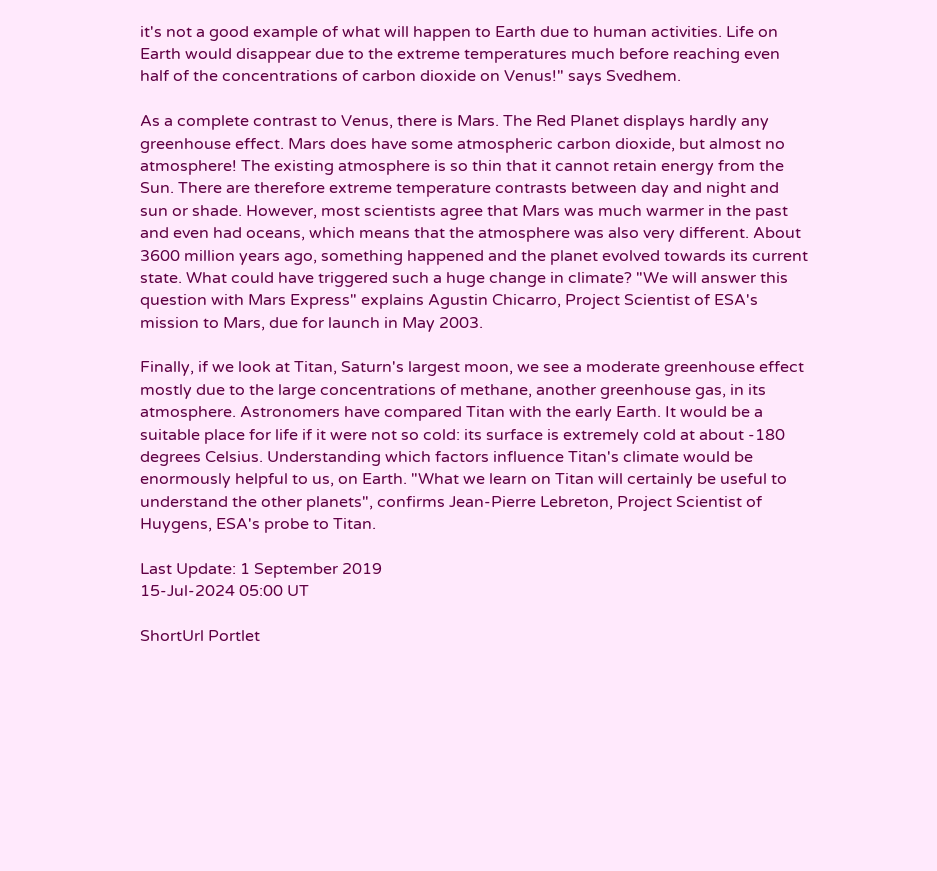it's not a good example of what will happen to Earth due to human activities. Life on Earth would disappear due to the extreme temperatures much before reaching even half of the concentrations of carbon dioxide on Venus!" says Svedhem.

As a complete contrast to Venus, there is Mars. The Red Planet displays hardly any greenhouse effect. Mars does have some atmospheric carbon dioxide, but almost no atmosphere! The existing atmosphere is so thin that it cannot retain energy from the Sun. There are therefore extreme temperature contrasts between day and night and sun or shade. However, most scientists agree that Mars was much warmer in the past and even had oceans, which means that the atmosphere was also very different. About 3600 million years ago, something happened and the planet evolved towards its current state. What could have triggered such a huge change in climate? "We will answer this question with Mars Express" explains Agustin Chicarro, Project Scientist of ESA's mission to Mars, due for launch in May 2003.

Finally, if we look at Titan, Saturn's largest moon, we see a moderate greenhouse effect mostly due to the large concentrations of methane, another greenhouse gas, in its atmosphere. Astronomers have compared Titan with the early Earth. It would be a suitable place for life if it were not so cold: its surface is extremely cold at about -180 degrees Celsius. Understanding which factors influence Titan's climate would be enormously helpful to us, on Earth. "What we learn on Titan will certainly be useful to understand the other planets", confirms Jean-Pierre Lebreton, Project Scientist of Huygens, ESA's probe to Titan.

Last Update: 1 September 2019
15-Jul-2024 05:00 UT

ShortUrl Portlet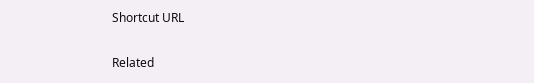Shortcut URL

Related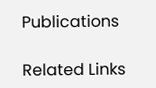Publications

Related Links